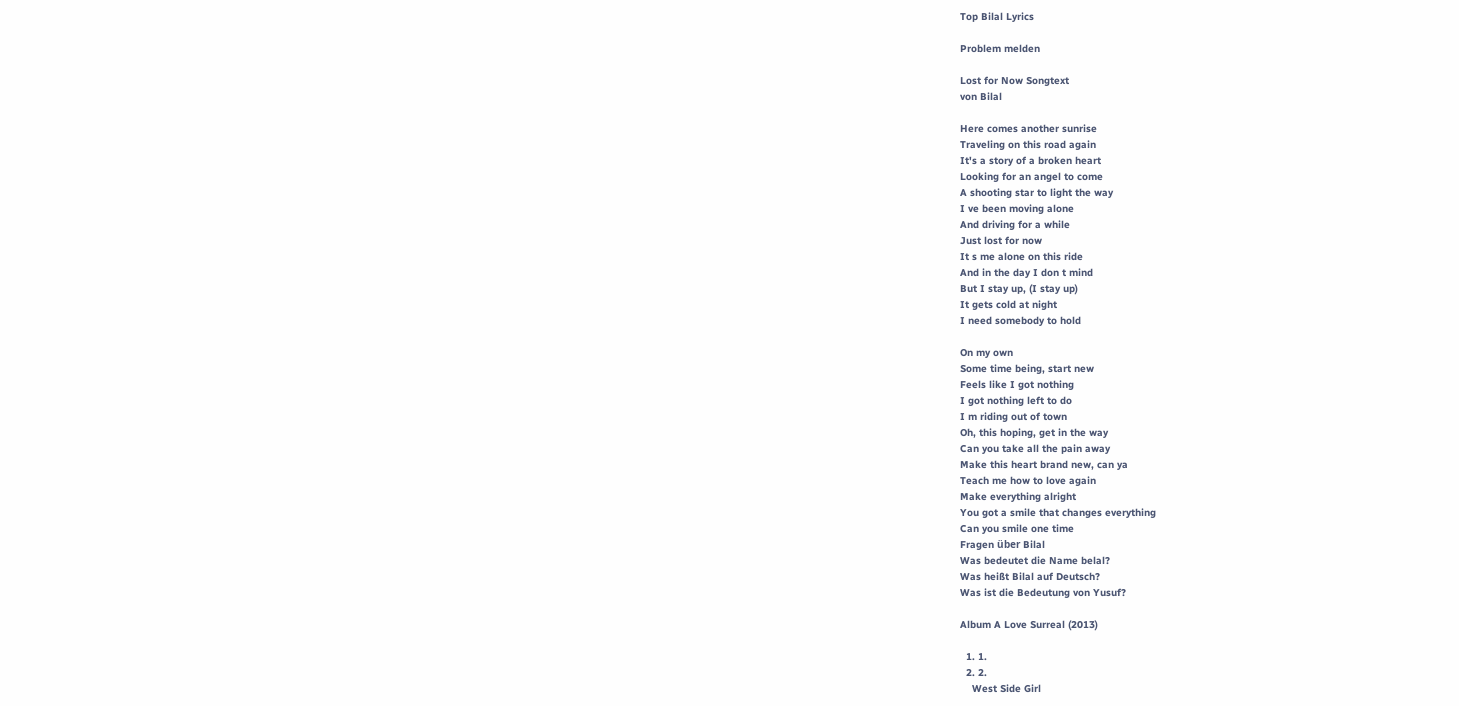Top Bilal Lyrics

Problem melden

Lost for Now Songtext
von Bilal

Here comes another sunrise
Traveling on this road again
It's a story of a broken heart
Looking for an angel to come
A shooting star to light the way
I ve been moving alone
And driving for a while
Just lost for now
It s me alone on this ride
And in the day I don t mind
But I stay up, (I stay up)
It gets cold at night
I need somebody to hold

On my own
Some time being, start new
Feels like I got nothing
I got nothing left to do
I m riding out of town
Oh, this hoping, get in the way
Can you take all the pain away
Make this heart brand new, can ya
Teach me how to love again
Make everything alright
You got a smile that changes everything
Can you smile one time
Fragen über Bilal
Was bedeutet die Name belal?
Was heißt Bilal auf Deutsch?
Was ist die Bedeutung von Yusuf?

Album A Love Surreal (2013)

  1. 1.
  2. 2.
    West Side Girl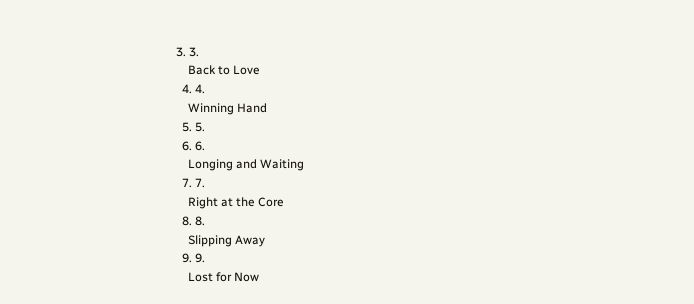3. 3.
    Back to Love
  4. 4.
    Winning Hand
  5. 5.
  6. 6.
    Longing and Waiting
  7. 7.
    Right at the Core
  8. 8.
    Slipping Away
  9. 9.
    Lost for Now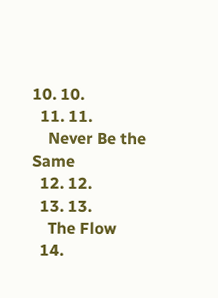10. 10.
  11. 11.
    Never Be the Same
  12. 12.
  13. 13.
    The Flow
  14.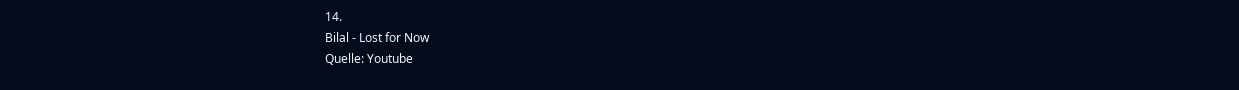14.
Bilal - Lost for Now
Quelle: Youtube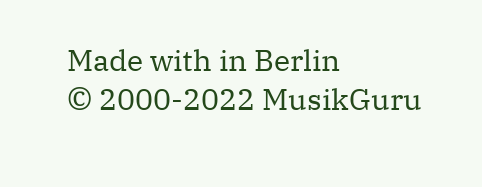Made with in Berlin
© 2000-2022 MusikGuru